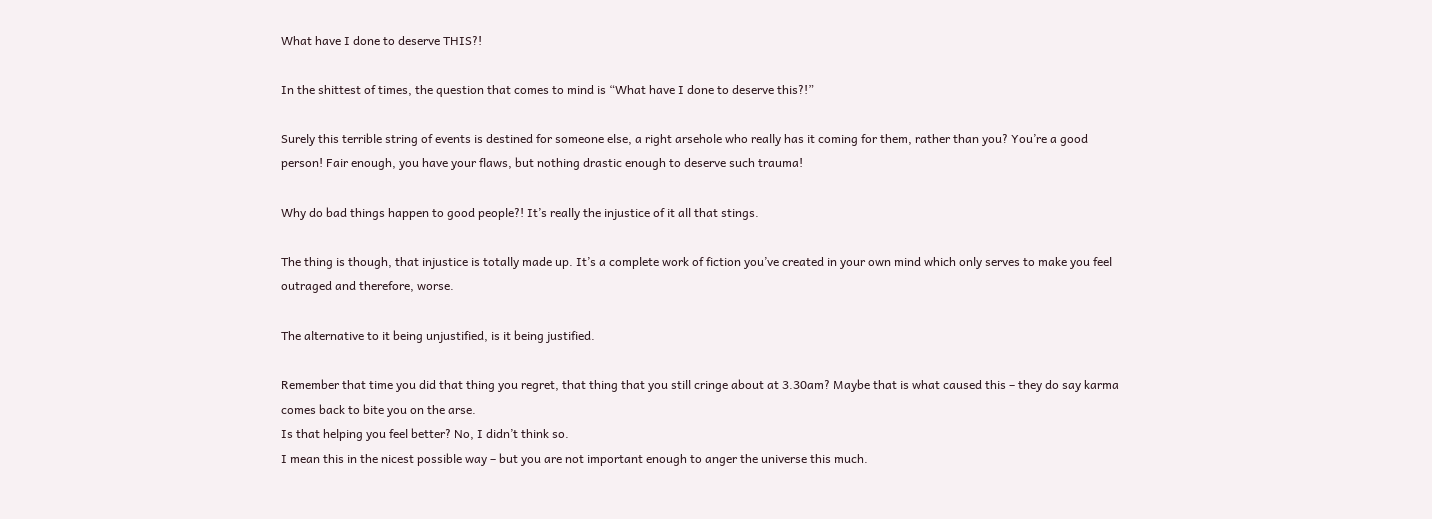What have I done to deserve THIS?!

In the shittest of times, the question that comes to mind is “What have I done to deserve this?!”

Surely this terrible string of events is destined for someone else, a right arsehole who really has it coming for them, rather than you? You’re a good person! Fair enough, you have your flaws, but nothing drastic enough to deserve such trauma!

Why do bad things happen to good people?! It’s really the injustice of it all that stings.

The thing is though, that injustice is totally made up. It’s a complete work of fiction you’ve created in your own mind which only serves to make you feel outraged and therefore, worse.

The alternative to it being unjustified, is it being justified.

Remember that time you did that thing you regret, that thing that you still cringe about at 3.30am? Maybe that is what caused this – they do say karma comes back to bite you on the arse.
Is that helping you feel better? No, I didn’t think so.
I mean this in the nicest possible way – but you are not important enough to anger the universe this much.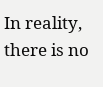In reality, there is no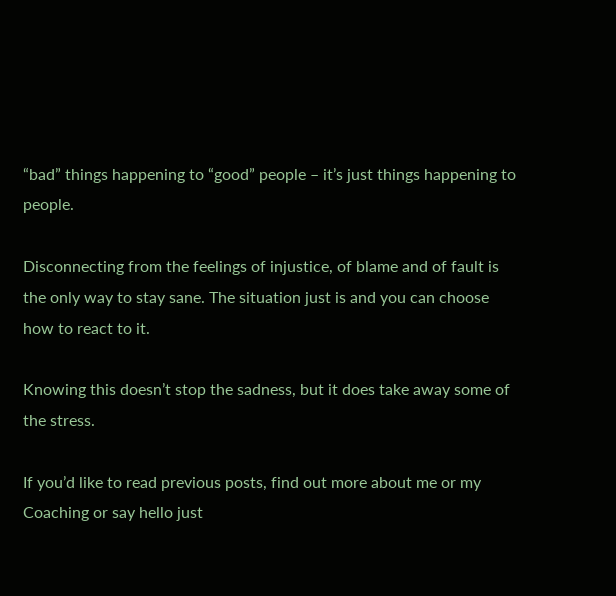“bad” things happening to “good” people – it’s just things happening to people.

Disconnecting from the feelings of injustice, of blame and of fault is the only way to stay sane. The situation just is and you can choose how to react to it.

Knowing this doesn’t stop the sadness, but it does take away some of the stress.

If you’d like to read previous posts, find out more about me or my Coaching or say hello just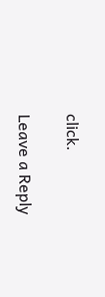click.

Leave a Reply